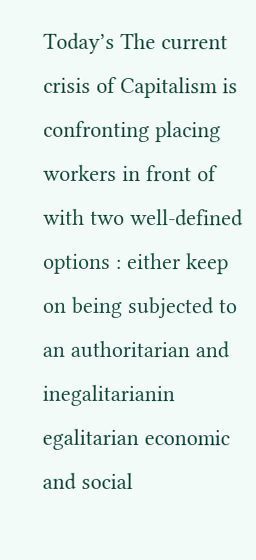Today’s The current crisis of Capitalism is confronting placing workers in front of with two well-defined options : either keep on being subjected to an authoritarian and inegalitarianin egalitarian economic and social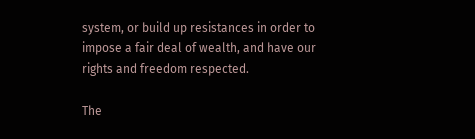system, or build up resistances in order to impose a fair deal of wealth, and have our rights and freedom respected.

The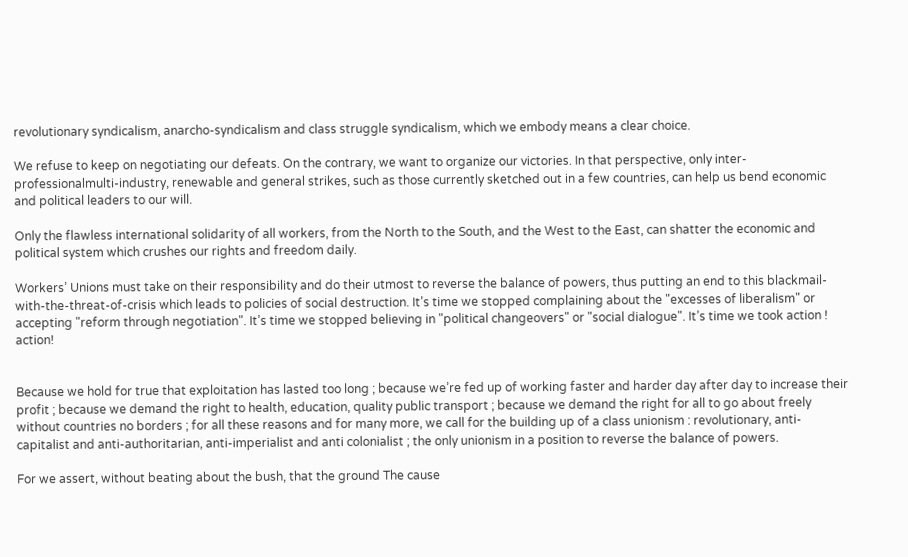revolutionary syndicalism, anarcho-syndicalism and class struggle syndicalism, which we embody means a clear choice.

We refuse to keep on negotiating our defeats. On the contrary, we want to organize our victories. In that perspective, only inter-professionalmulti-industry, renewable and general strikes, such as those currently sketched out in a few countries, can help us bend economic and political leaders to our will.

Only the flawless international solidarity of all workers, from the North to the South, and the West to the East, can shatter the economic and political system which crushes our rights and freedom daily.

Workers’ Unions must take on their responsibility and do their utmost to reverse the balance of powers, thus putting an end to this blackmail-with-the-threat-of-crisis which leads to policies of social destruction. It’s time we stopped complaining about the "excesses of liberalism" or accepting "reform through negotiation". It’s time we stopped believing in "political changeovers" or "social dialogue". It’s time we took action ! action!


Because we hold for true that exploitation has lasted too long ; because we’re fed up of working faster and harder day after day to increase their profit ; because we demand the right to health, education, quality public transport ; because we demand the right for all to go about freely without countries no borders ; for all these reasons and for many more, we call for the building up of a class unionism : revolutionary, anti-capitalist and anti-authoritarian, anti-imperialist and anti colonialist ; the only unionism in a position to reverse the balance of powers.

For we assert, without beating about the bush, that the ground The cause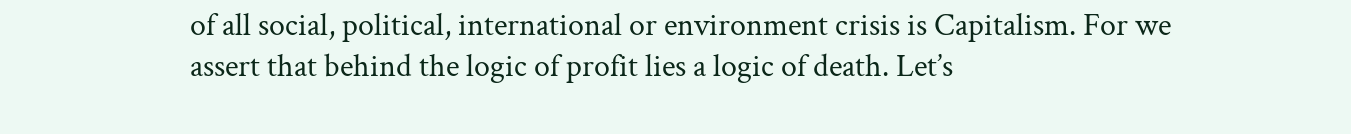of all social, political, international or environment crisis is Capitalism. For we assert that behind the logic of profit lies a logic of death. Let’s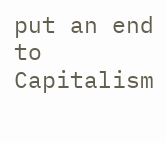put an end to Capitalism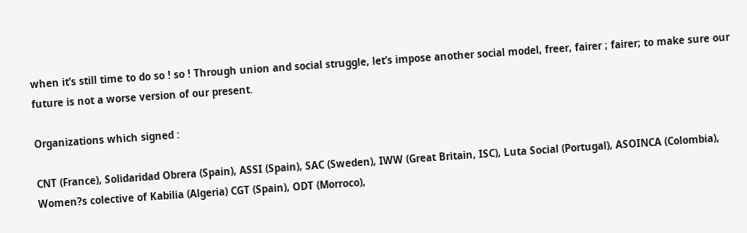when it’s still time to do so ! so ! Through union and social struggle, let’s impose another social model, freer, fairer ; fairer; to make sure our future is not a worse version of our present.

Organizations which signed :

CNT (France), Solidaridad Obrera (Spain), ASSI (Spain), SAC (Sweden), IWW (Great Britain, ISC), Luta Social (Portugal), ASOINCA (Colombia), Women?s colective of Kabilia (Algeria) CGT (Spain), ODT (Morroco),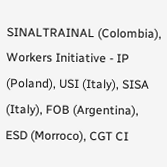SINALTRAINAL (Colombia), Workers Initiative - IP (Poland), USI (Italy), SISA (Italy), FOB (Argentina), ESD (Morroco), CGT CI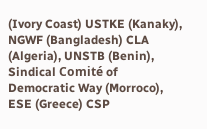(Ivory Coast) USTKE (Kanaky), NGWF (Bangladesh) CLA (Algeria), UNSTB (Benin), Sindical Comité of Democratic Way (Morroco), ESE (Greece) CSP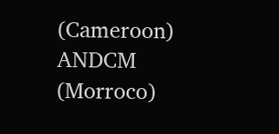(Cameroon) ANDCM (Morroco)